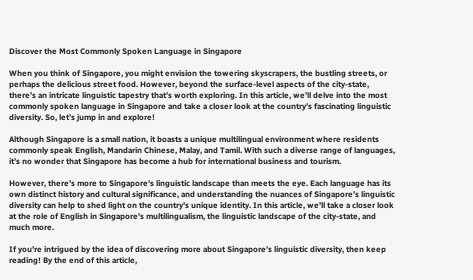Discover the Most Commonly Spoken Language in Singapore

When you think of Singapore, you might envision the towering skyscrapers, the bustling streets, or perhaps the delicious street food. However, beyond the surface-level aspects of the city-state, there’s an intricate linguistic tapestry that’s worth exploring. In this article, we’ll delve into the most commonly spoken language in Singapore and take a closer look at the country’s fascinating linguistic diversity. So, let’s jump in and explore!

Although Singapore is a small nation, it boasts a unique multilingual environment where residents commonly speak English, Mandarin Chinese, Malay, and Tamil. With such a diverse range of languages, it’s no wonder that Singapore has become a hub for international business and tourism.

However, there’s more to Singapore’s linguistic landscape than meets the eye. Each language has its own distinct history and cultural significance, and understanding the nuances of Singapore’s linguistic diversity can help to shed light on the country’s unique identity. In this article, we’ll take a closer look at the role of English in Singapore’s multilingualism, the linguistic landscape of the city-state, and much more.

If you’re intrigued by the idea of discovering more about Singapore’s linguistic diversity, then keep reading! By the end of this article,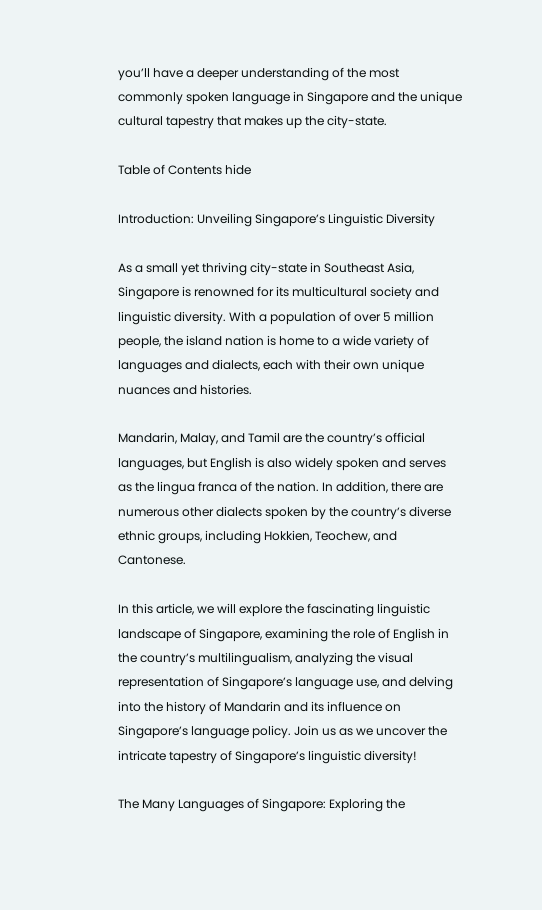you’ll have a deeper understanding of the most commonly spoken language in Singapore and the unique cultural tapestry that makes up the city-state.

Table of Contents hide

Introduction: Unveiling Singapore’s Linguistic Diversity

As a small yet thriving city-state in Southeast Asia, Singapore is renowned for its multicultural society and linguistic diversity. With a population of over 5 million people, the island nation is home to a wide variety of languages and dialects, each with their own unique nuances and histories.

Mandarin, Malay, and Tamil are the country’s official languages, but English is also widely spoken and serves as the lingua franca of the nation. In addition, there are numerous other dialects spoken by the country’s diverse ethnic groups, including Hokkien, Teochew, and Cantonese.

In this article, we will explore the fascinating linguistic landscape of Singapore, examining the role of English in the country’s multilingualism, analyzing the visual representation of Singapore’s language use, and delving into the history of Mandarin and its influence on Singapore’s language policy. Join us as we uncover the intricate tapestry of Singapore’s linguistic diversity!

The Many Languages of Singapore: Exploring the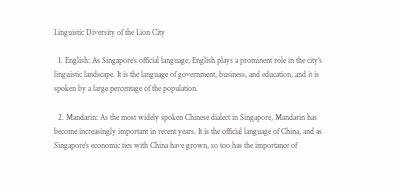Linguistic Diversity of the Lion City

  1. English: As Singapore’s official language, English plays a prominent role in the city’s linguistic landscape. It is the language of government, business, and education, and it is spoken by a large percentage of the population.

  2. Mandarin: As the most widely spoken Chinese dialect in Singapore, Mandarin has become increasingly important in recent years. It is the official language of China, and as Singapore’s economic ties with China have grown, so too has the importance of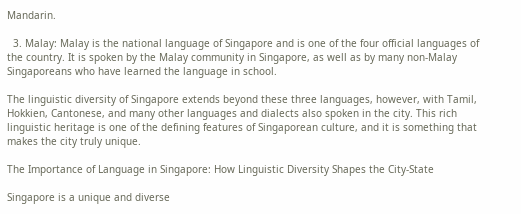Mandarin.

  3. Malay: Malay is the national language of Singapore and is one of the four official languages of the country. It is spoken by the Malay community in Singapore, as well as by many non-Malay Singaporeans who have learned the language in school.

The linguistic diversity of Singapore extends beyond these three languages, however, with Tamil, Hokkien, Cantonese, and many other languages and dialects also spoken in the city. This rich linguistic heritage is one of the defining features of Singaporean culture, and it is something that makes the city truly unique.

The Importance of Language in Singapore: How Linguistic Diversity Shapes the City-State

Singapore is a unique and diverse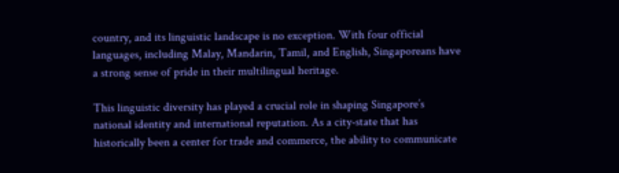country, and its linguistic landscape is no exception. With four official languages, including Malay, Mandarin, Tamil, and English, Singaporeans have a strong sense of pride in their multilingual heritage.

This linguistic diversity has played a crucial role in shaping Singapore’s national identity and international reputation. As a city-state that has historically been a center for trade and commerce, the ability to communicate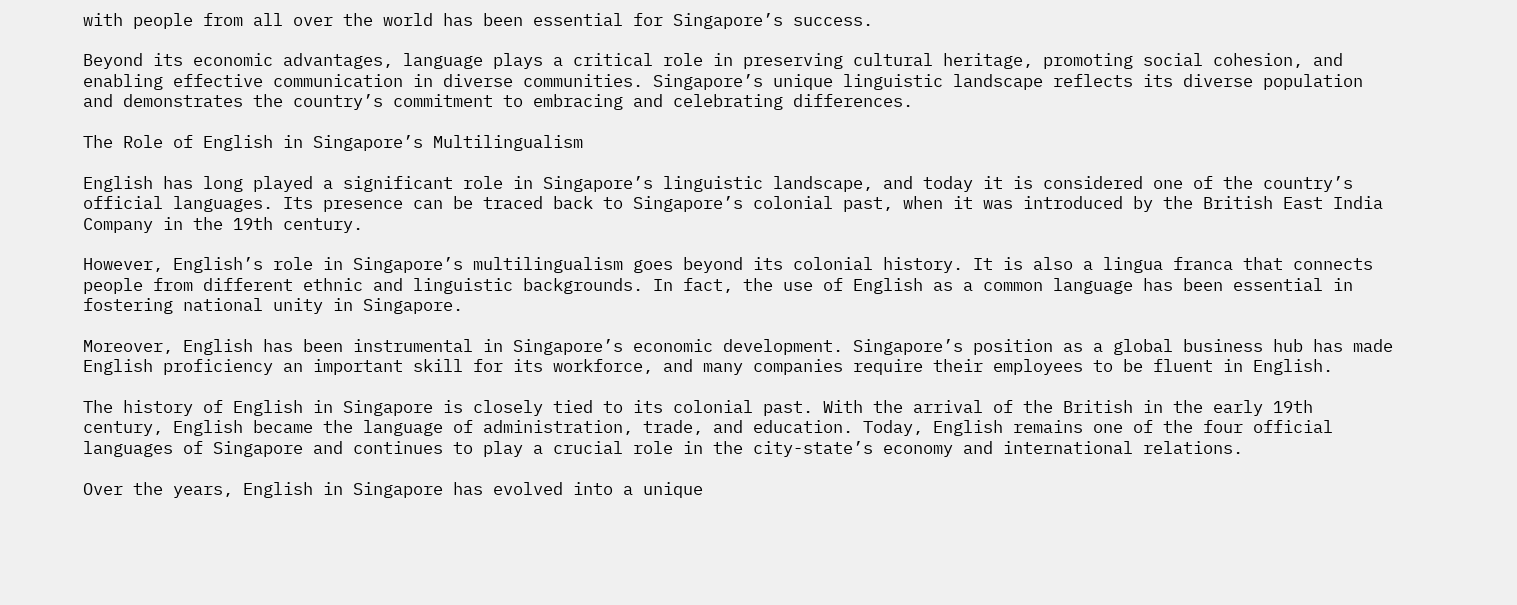with people from all over the world has been essential for Singapore’s success.

Beyond its economic advantages, language plays a critical role in preserving cultural heritage, promoting social cohesion, and enabling effective communication in diverse communities. Singapore’s unique linguistic landscape reflects its diverse population and demonstrates the country’s commitment to embracing and celebrating differences.

The Role of English in Singapore’s Multilingualism

English has long played a significant role in Singapore’s linguistic landscape, and today it is considered one of the country’s official languages. Its presence can be traced back to Singapore’s colonial past, when it was introduced by the British East India Company in the 19th century.

However, English’s role in Singapore’s multilingualism goes beyond its colonial history. It is also a lingua franca that connects people from different ethnic and linguistic backgrounds. In fact, the use of English as a common language has been essential in fostering national unity in Singapore.

Moreover, English has been instrumental in Singapore’s economic development. Singapore’s position as a global business hub has made English proficiency an important skill for its workforce, and many companies require their employees to be fluent in English.

The history of English in Singapore is closely tied to its colonial past. With the arrival of the British in the early 19th century, English became the language of administration, trade, and education. Today, English remains one of the four official languages of Singapore and continues to play a crucial role in the city-state’s economy and international relations.

Over the years, English in Singapore has evolved into a unique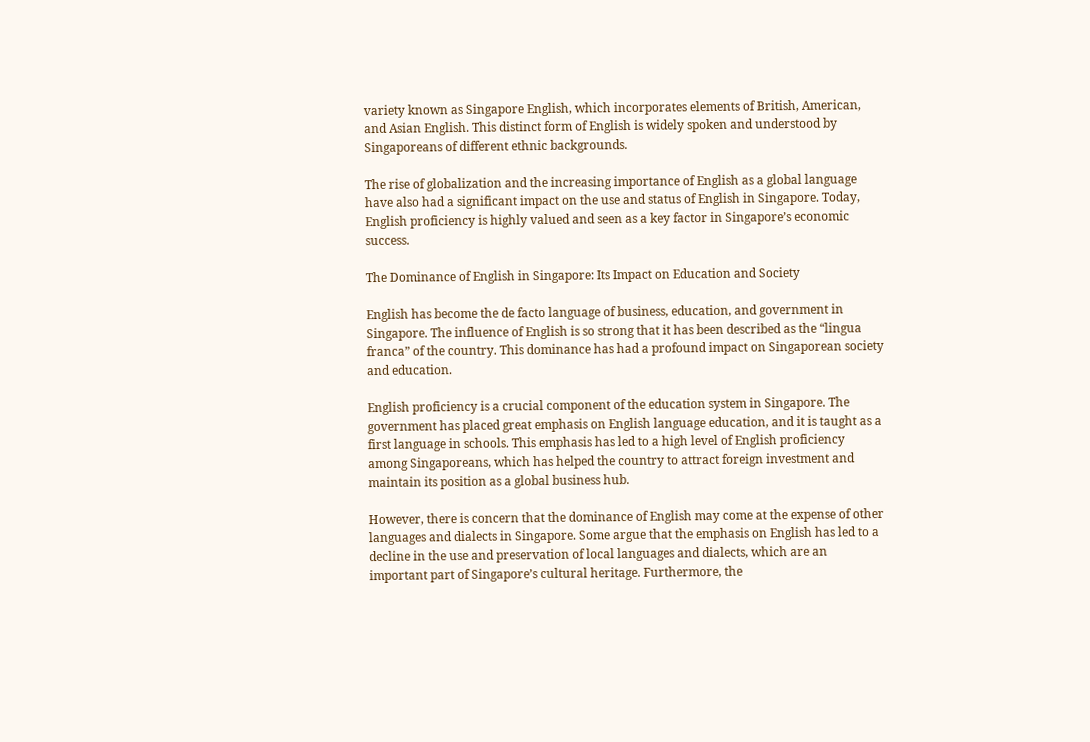variety known as Singapore English, which incorporates elements of British, American, and Asian English. This distinct form of English is widely spoken and understood by Singaporeans of different ethnic backgrounds.

The rise of globalization and the increasing importance of English as a global language have also had a significant impact on the use and status of English in Singapore. Today, English proficiency is highly valued and seen as a key factor in Singapore’s economic success.

The Dominance of English in Singapore: Its Impact on Education and Society

English has become the de facto language of business, education, and government in Singapore. The influence of English is so strong that it has been described as the “lingua franca” of the country. This dominance has had a profound impact on Singaporean society and education.

English proficiency is a crucial component of the education system in Singapore. The government has placed great emphasis on English language education, and it is taught as a first language in schools. This emphasis has led to a high level of English proficiency among Singaporeans, which has helped the country to attract foreign investment and maintain its position as a global business hub.

However, there is concern that the dominance of English may come at the expense of other languages and dialects in Singapore. Some argue that the emphasis on English has led to a decline in the use and preservation of local languages and dialects, which are an important part of Singapore’s cultural heritage. Furthermore, the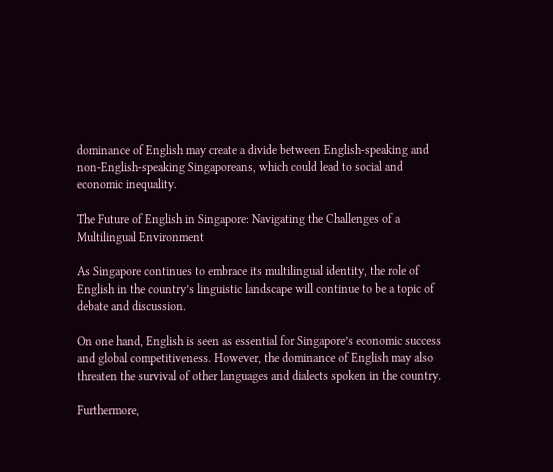dominance of English may create a divide between English-speaking and non-English-speaking Singaporeans, which could lead to social and economic inequality.

The Future of English in Singapore: Navigating the Challenges of a Multilingual Environment

As Singapore continues to embrace its multilingual identity, the role of English in the country’s linguistic landscape will continue to be a topic of debate and discussion.

On one hand, English is seen as essential for Singapore’s economic success and global competitiveness. However, the dominance of English may also threaten the survival of other languages and dialects spoken in the country.

Furthermore,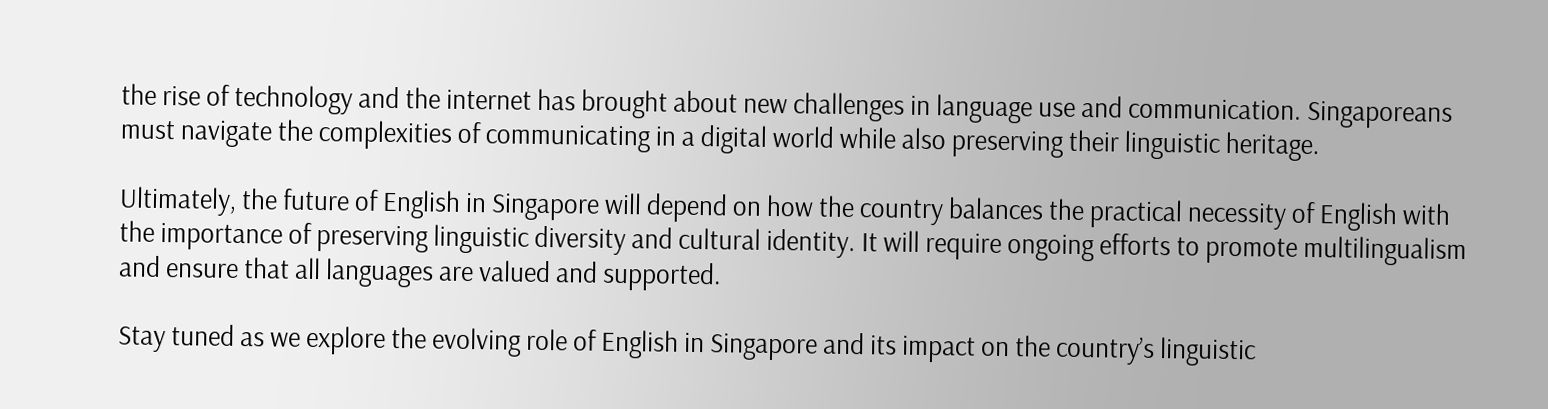the rise of technology and the internet has brought about new challenges in language use and communication. Singaporeans must navigate the complexities of communicating in a digital world while also preserving their linguistic heritage.

Ultimately, the future of English in Singapore will depend on how the country balances the practical necessity of English with the importance of preserving linguistic diversity and cultural identity. It will require ongoing efforts to promote multilingualism and ensure that all languages are valued and supported.

Stay tuned as we explore the evolving role of English in Singapore and its impact on the country’s linguistic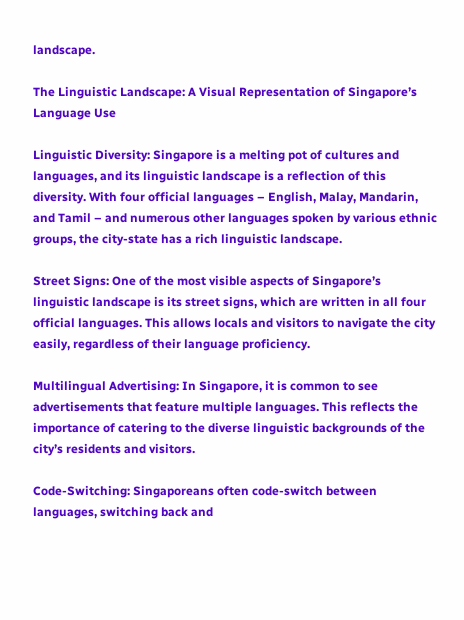landscape.

The Linguistic Landscape: A Visual Representation of Singapore’s Language Use

Linguistic Diversity: Singapore is a melting pot of cultures and languages, and its linguistic landscape is a reflection of this diversity. With four official languages – English, Malay, Mandarin, and Tamil – and numerous other languages spoken by various ethnic groups, the city-state has a rich linguistic landscape.

Street Signs: One of the most visible aspects of Singapore’s linguistic landscape is its street signs, which are written in all four official languages. This allows locals and visitors to navigate the city easily, regardless of their language proficiency.

Multilingual Advertising: In Singapore, it is common to see advertisements that feature multiple languages. This reflects the importance of catering to the diverse linguistic backgrounds of the city’s residents and visitors.

Code-Switching: Singaporeans often code-switch between languages, switching back and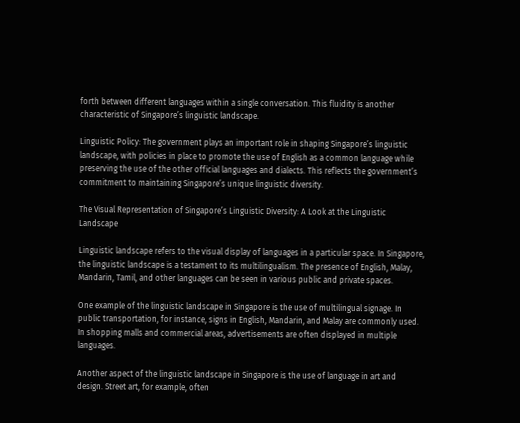forth between different languages within a single conversation. This fluidity is another characteristic of Singapore’s linguistic landscape.

Linguistic Policy: The government plays an important role in shaping Singapore’s linguistic landscape, with policies in place to promote the use of English as a common language while preserving the use of the other official languages and dialects. This reflects the government’s commitment to maintaining Singapore’s unique linguistic diversity.

The Visual Representation of Singapore’s Linguistic Diversity: A Look at the Linguistic Landscape

Linguistic landscape refers to the visual display of languages in a particular space. In Singapore, the linguistic landscape is a testament to its multilingualism. The presence of English, Malay, Mandarin, Tamil, and other languages can be seen in various public and private spaces.

One example of the linguistic landscape in Singapore is the use of multilingual signage. In public transportation, for instance, signs in English, Mandarin, and Malay are commonly used. In shopping malls and commercial areas, advertisements are often displayed in multiple languages.

Another aspect of the linguistic landscape in Singapore is the use of language in art and design. Street art, for example, often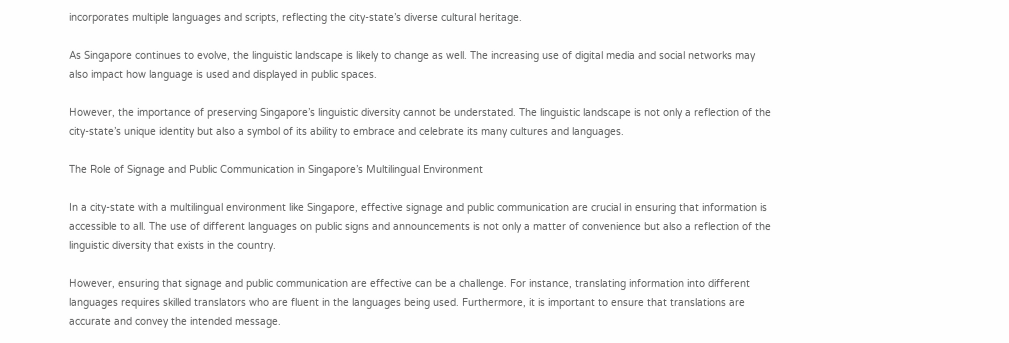incorporates multiple languages and scripts, reflecting the city-state’s diverse cultural heritage.

As Singapore continues to evolve, the linguistic landscape is likely to change as well. The increasing use of digital media and social networks may also impact how language is used and displayed in public spaces.

However, the importance of preserving Singapore’s linguistic diversity cannot be understated. The linguistic landscape is not only a reflection of the city-state’s unique identity but also a symbol of its ability to embrace and celebrate its many cultures and languages.

The Role of Signage and Public Communication in Singapore’s Multilingual Environment

In a city-state with a multilingual environment like Singapore, effective signage and public communication are crucial in ensuring that information is accessible to all. The use of different languages on public signs and announcements is not only a matter of convenience but also a reflection of the linguistic diversity that exists in the country.

However, ensuring that signage and public communication are effective can be a challenge. For instance, translating information into different languages requires skilled translators who are fluent in the languages being used. Furthermore, it is important to ensure that translations are accurate and convey the intended message.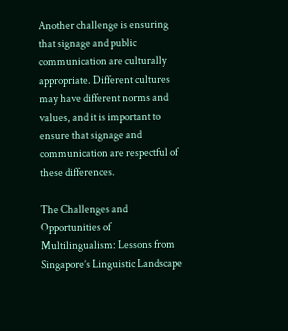Another challenge is ensuring that signage and public communication are culturally appropriate. Different cultures may have different norms and values, and it is important to ensure that signage and communication are respectful of these differences.

The Challenges and Opportunities of Multilingualism: Lessons from Singapore’s Linguistic Landscape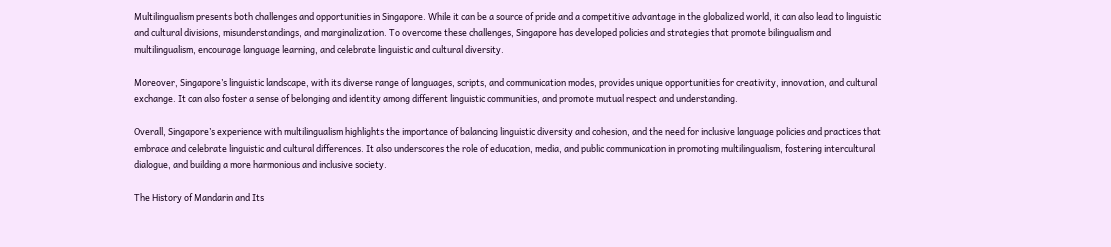Multilingualism presents both challenges and opportunities in Singapore. While it can be a source of pride and a competitive advantage in the globalized world, it can also lead to linguistic and cultural divisions, misunderstandings, and marginalization. To overcome these challenges, Singapore has developed policies and strategies that promote bilingualism and multilingualism, encourage language learning, and celebrate linguistic and cultural diversity.

Moreover, Singapore’s linguistic landscape, with its diverse range of languages, scripts, and communication modes, provides unique opportunities for creativity, innovation, and cultural exchange. It can also foster a sense of belonging and identity among different linguistic communities, and promote mutual respect and understanding.

Overall, Singapore’s experience with multilingualism highlights the importance of balancing linguistic diversity and cohesion, and the need for inclusive language policies and practices that embrace and celebrate linguistic and cultural differences. It also underscores the role of education, media, and public communication in promoting multilingualism, fostering intercultural dialogue, and building a more harmonious and inclusive society.

The History of Mandarin and Its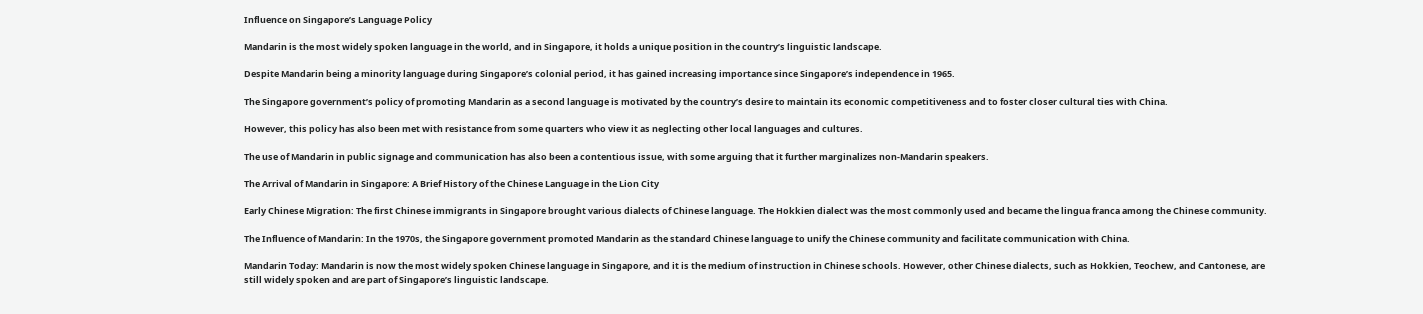Influence on Singapore’s Language Policy

Mandarin is the most widely spoken language in the world, and in Singapore, it holds a unique position in the country’s linguistic landscape.

Despite Mandarin being a minority language during Singapore’s colonial period, it has gained increasing importance since Singapore’s independence in 1965.

The Singapore government’s policy of promoting Mandarin as a second language is motivated by the country’s desire to maintain its economic competitiveness and to foster closer cultural ties with China.

However, this policy has also been met with resistance from some quarters who view it as neglecting other local languages and cultures.

The use of Mandarin in public signage and communication has also been a contentious issue, with some arguing that it further marginalizes non-Mandarin speakers.

The Arrival of Mandarin in Singapore: A Brief History of the Chinese Language in the Lion City

Early Chinese Migration: The first Chinese immigrants in Singapore brought various dialects of Chinese language. The Hokkien dialect was the most commonly used and became the lingua franca among the Chinese community.

The Influence of Mandarin: In the 1970s, the Singapore government promoted Mandarin as the standard Chinese language to unify the Chinese community and facilitate communication with China.

Mandarin Today: Mandarin is now the most widely spoken Chinese language in Singapore, and it is the medium of instruction in Chinese schools. However, other Chinese dialects, such as Hokkien, Teochew, and Cantonese, are still widely spoken and are part of Singapore’s linguistic landscape.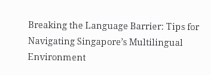Breaking the Language Barrier: Tips for Navigating Singapore’s Multilingual Environment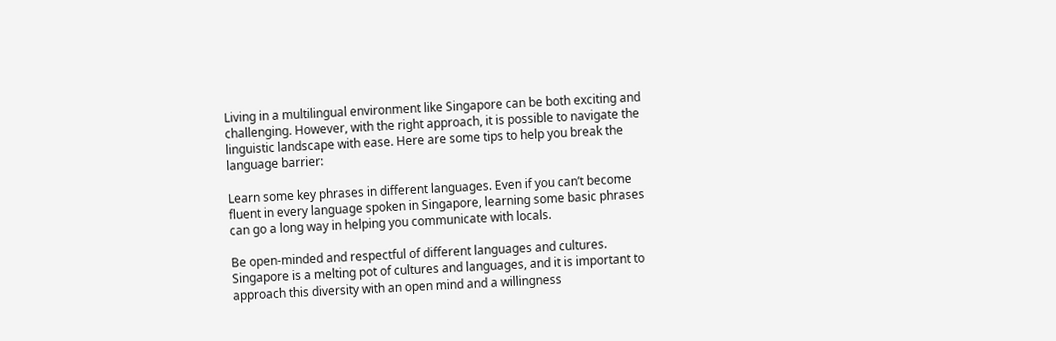Living in a multilingual environment like Singapore can be both exciting and challenging. However, with the right approach, it is possible to navigate the linguistic landscape with ease. Here are some tips to help you break the language barrier:

Learn some key phrases in different languages. Even if you can’t become fluent in every language spoken in Singapore, learning some basic phrases can go a long way in helping you communicate with locals.

Be open-minded and respectful of different languages and cultures. Singapore is a melting pot of cultures and languages, and it is important to approach this diversity with an open mind and a willingness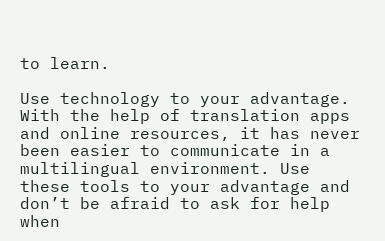to learn.

Use technology to your advantage. With the help of translation apps and online resources, it has never been easier to communicate in a multilingual environment. Use these tools to your advantage and don’t be afraid to ask for help when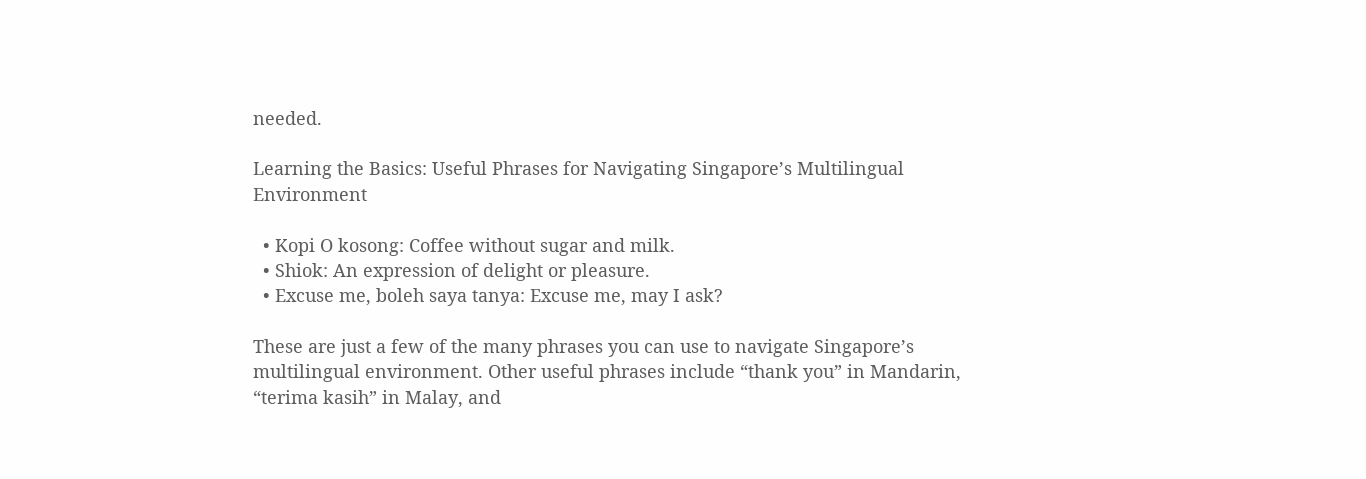needed.

Learning the Basics: Useful Phrases for Navigating Singapore’s Multilingual Environment

  • Kopi O kosong: Coffee without sugar and milk.
  • Shiok: An expression of delight or pleasure.
  • Excuse me, boleh saya tanya: Excuse me, may I ask?

These are just a few of the many phrases you can use to navigate Singapore’s multilingual environment. Other useful phrases include “thank you” in Mandarin, “terima kasih” in Malay, and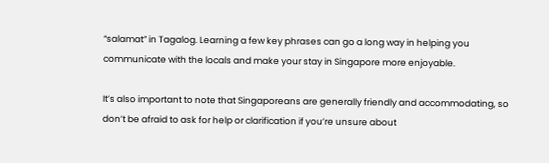“salamat” in Tagalog. Learning a few key phrases can go a long way in helping you communicate with the locals and make your stay in Singapore more enjoyable.

It’s also important to note that Singaporeans are generally friendly and accommodating, so don’t be afraid to ask for help or clarification if you’re unsure about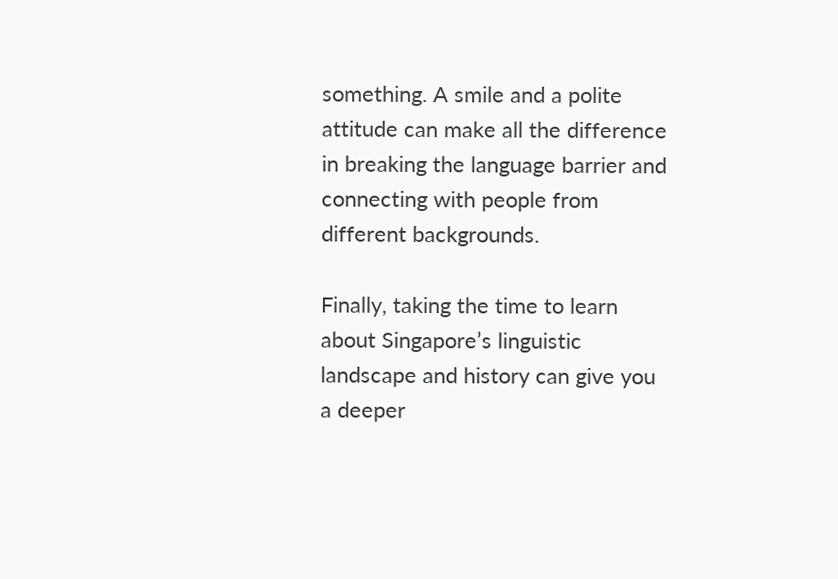something. A smile and a polite attitude can make all the difference in breaking the language barrier and connecting with people from different backgrounds.

Finally, taking the time to learn about Singapore’s linguistic landscape and history can give you a deeper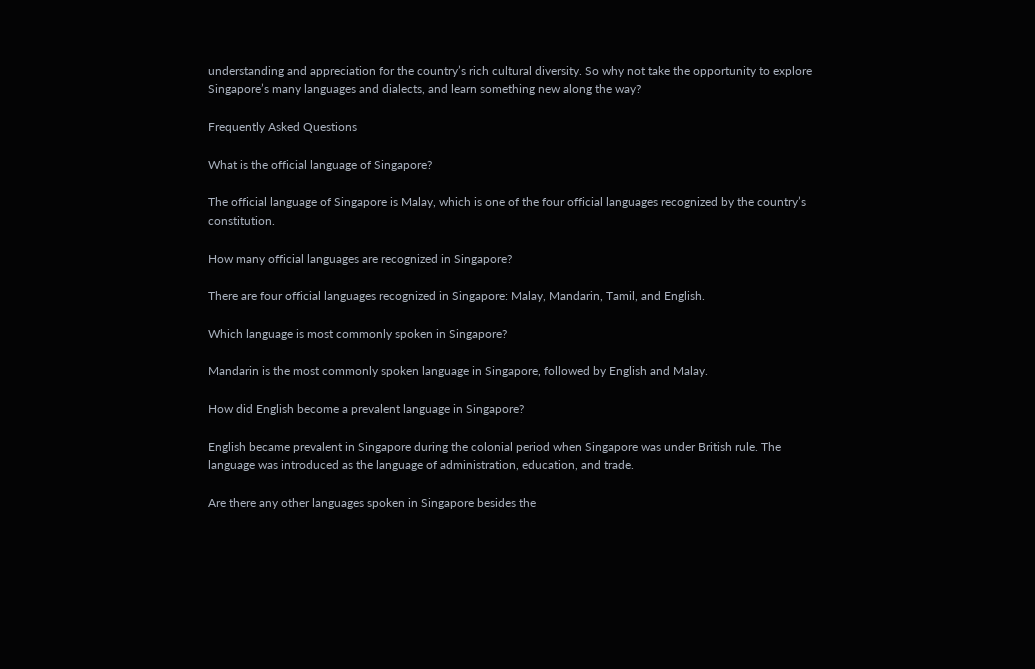understanding and appreciation for the country’s rich cultural diversity. So why not take the opportunity to explore Singapore’s many languages and dialects, and learn something new along the way?

Frequently Asked Questions

What is the official language of Singapore?

The official language of Singapore is Malay, which is one of the four official languages recognized by the country’s constitution.

How many official languages are recognized in Singapore?

There are four official languages recognized in Singapore: Malay, Mandarin, Tamil, and English.

Which language is most commonly spoken in Singapore?

Mandarin is the most commonly spoken language in Singapore, followed by English and Malay.

How did English become a prevalent language in Singapore?

English became prevalent in Singapore during the colonial period when Singapore was under British rule. The language was introduced as the language of administration, education, and trade.

Are there any other languages spoken in Singapore besides the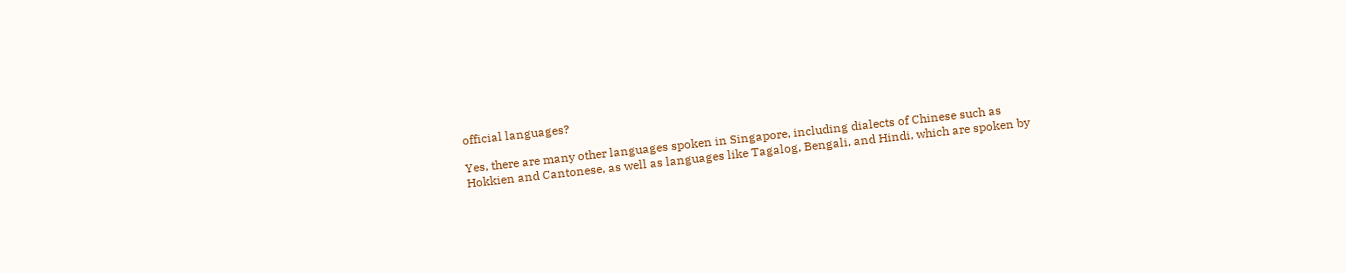official languages?

Yes, there are many other languages spoken in Singapore, including dialects of Chinese such as Hokkien and Cantonese, as well as languages like Tagalog, Bengali, and Hindi, which are spoken by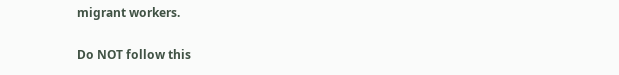migrant workers.

Do NOT follow this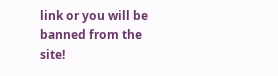link or you will be banned from the site!